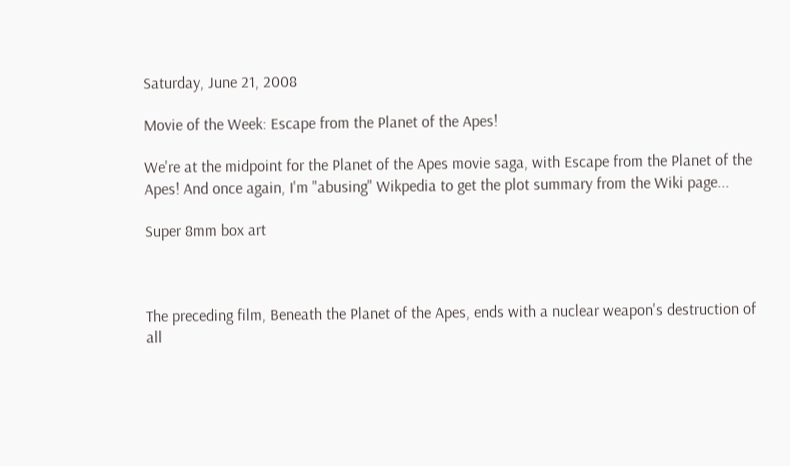Saturday, June 21, 2008

Movie of the Week: Escape from the Planet of the Apes!

We're at the midpoint for the Planet of the Apes movie saga, with Escape from the Planet of the Apes! And once again, I'm "abusing" Wikpedia to get the plot summary from the Wiki page...

Super 8mm box art



The preceding film, Beneath the Planet of the Apes, ends with a nuclear weapon's destruction of all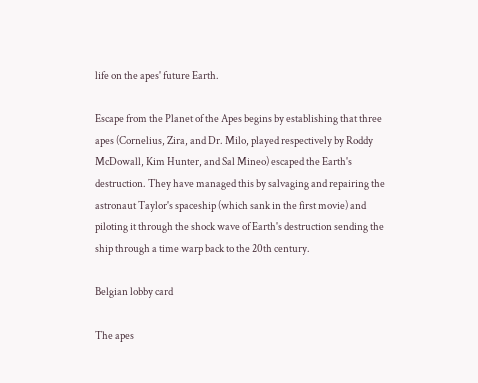life on the apes' future Earth.

Escape from the Planet of the Apes begins by establishing that three apes (Cornelius, Zira, and Dr. Milo, played respectively by Roddy McDowall, Kim Hunter, and Sal Mineo) escaped the Earth's destruction. They have managed this by salvaging and repairing the astronaut Taylor's spaceship (which sank in the first movie) and piloting it through the shock wave of Earth's destruction sending the ship through a time warp back to the 20th century.

Belgian lobby card

The apes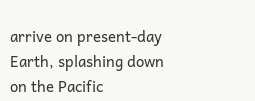arrive on present-day Earth, splashing down on the Pacific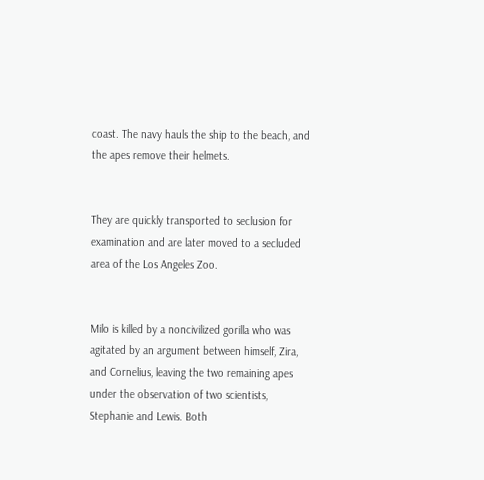coast. The navy hauls the ship to the beach, and the apes remove their helmets.


They are quickly transported to seclusion for examination and are later moved to a secluded area of the Los Angeles Zoo.


Milo is killed by a noncivilized gorilla who was agitated by an argument between himself, Zira, and Cornelius, leaving the two remaining apes under the observation of two scientists, Stephanie and Lewis. Both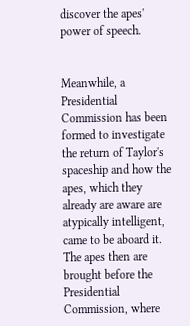discover the apes' power of speech.


Meanwhile, a Presidential Commission has been formed to investigate the return of Taylor's spaceship and how the apes, which they already are aware are atypically intelligent, came to be aboard it. The apes then are brought before the Presidential Commission, where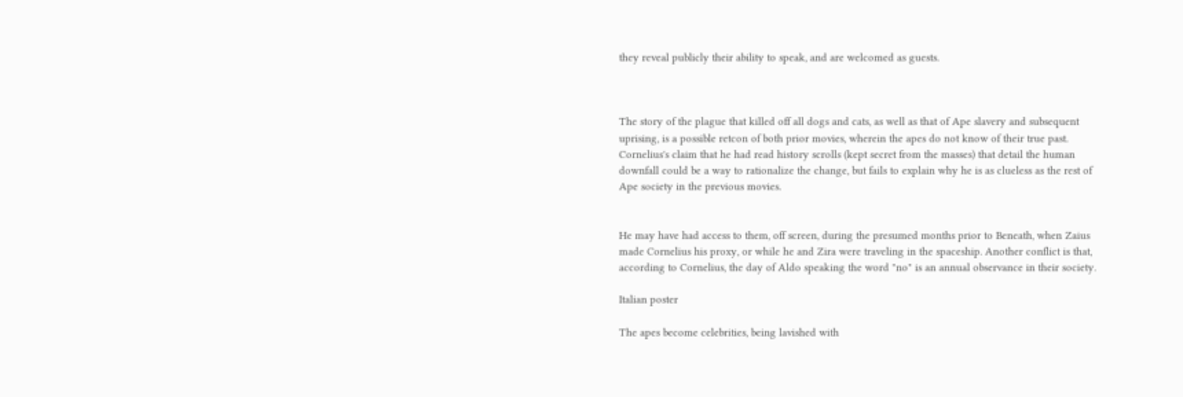they reveal publicly their ability to speak, and are welcomed as guests.



The story of the plague that killed off all dogs and cats, as well as that of Ape slavery and subsequent uprising, is a possible retcon of both prior movies, wherein the apes do not know of their true past. Cornelius's claim that he had read history scrolls (kept secret from the masses) that detail the human downfall could be a way to rationalize the change, but fails to explain why he is as clueless as the rest of Ape society in the previous movies.


He may have had access to them, off screen, during the presumed months prior to Beneath, when Zaius made Cornelius his proxy, or while he and Zira were traveling in the spaceship. Another conflict is that, according to Cornelius, the day of Aldo speaking the word "no" is an annual observance in their society.

Italian poster

The apes become celebrities, being lavished with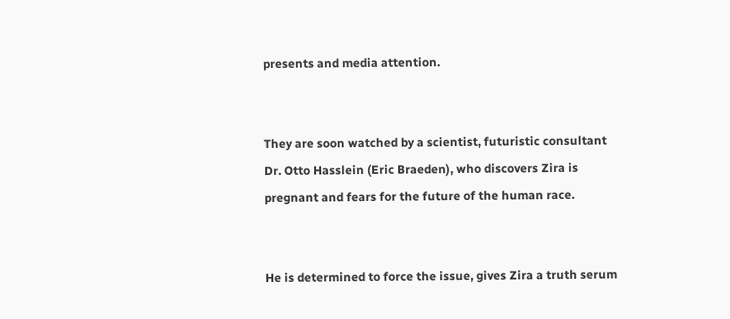presents and media attention.


They are soon watched by a scientist, futuristic consultant Dr. Otto Hasslein (Eric Braeden), who discovers Zira is pregnant and fears for the future of the human race.


He is determined to force the issue, gives Zira a truth serum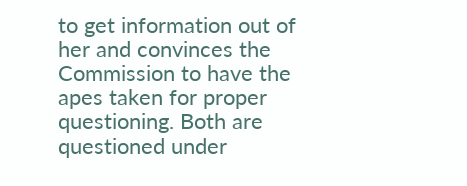to get information out of her and convinces the Commission to have the apes taken for proper questioning. Both are questioned under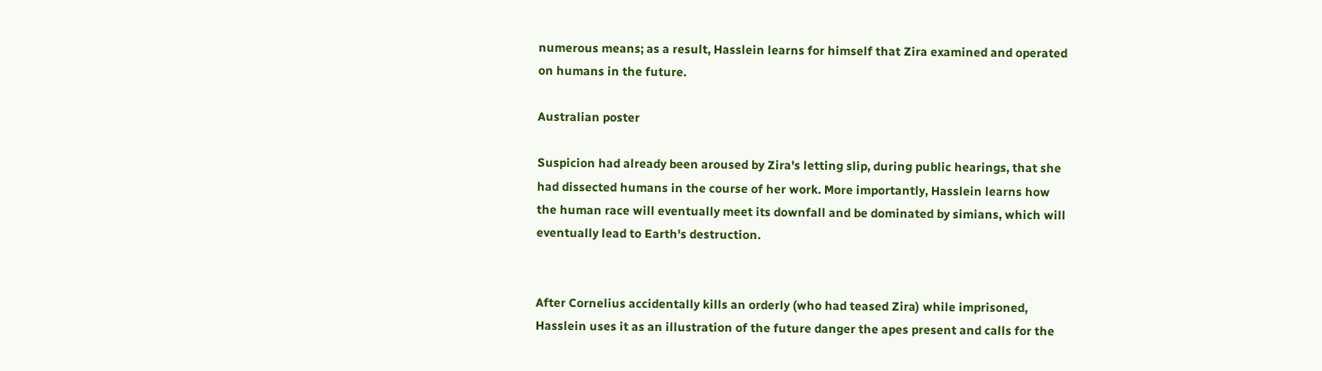numerous means; as a result, Hasslein learns for himself that Zira examined and operated on humans in the future.

Australian poster

Suspicion had already been aroused by Zira's letting slip, during public hearings, that she had dissected humans in the course of her work. More importantly, Hasslein learns how the human race will eventually meet its downfall and be dominated by simians, which will eventually lead to Earth's destruction.


After Cornelius accidentally kills an orderly (who had teased Zira) while imprisoned, Hasslein uses it as an illustration of the future danger the apes present and calls for the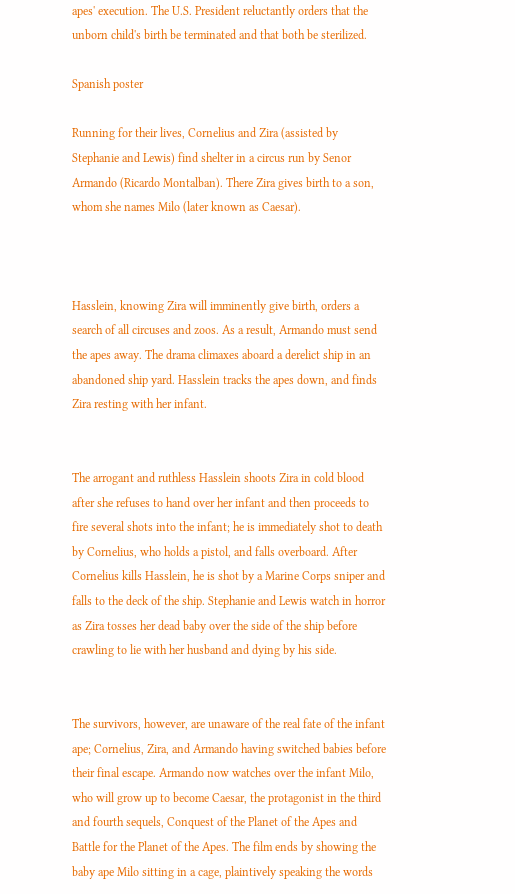apes' execution. The U.S. President reluctantly orders that the unborn child's birth be terminated and that both be sterilized.

Spanish poster

Running for their lives, Cornelius and Zira (assisted by Stephanie and Lewis) find shelter in a circus run by Senor Armando (Ricardo Montalban). There Zira gives birth to a son, whom she names Milo (later known as Caesar).



Hasslein, knowing Zira will imminently give birth, orders a search of all circuses and zoos. As a result, Armando must send the apes away. The drama climaxes aboard a derelict ship in an abandoned ship yard. Hasslein tracks the apes down, and finds Zira resting with her infant.


The arrogant and ruthless Hasslein shoots Zira in cold blood after she refuses to hand over her infant and then proceeds to fire several shots into the infant; he is immediately shot to death by Cornelius, who holds a pistol, and falls overboard. After Cornelius kills Hasslein, he is shot by a Marine Corps sniper and falls to the deck of the ship. Stephanie and Lewis watch in horror as Zira tosses her dead baby over the side of the ship before crawling to lie with her husband and dying by his side.


The survivors, however, are unaware of the real fate of the infant ape; Cornelius, Zira, and Armando having switched babies before their final escape. Armando now watches over the infant Milo, who will grow up to become Caesar, the protagonist in the third and fourth sequels, Conquest of the Planet of the Apes and Battle for the Planet of the Apes. The film ends by showing the baby ape Milo sitting in a cage, plaintively speaking the words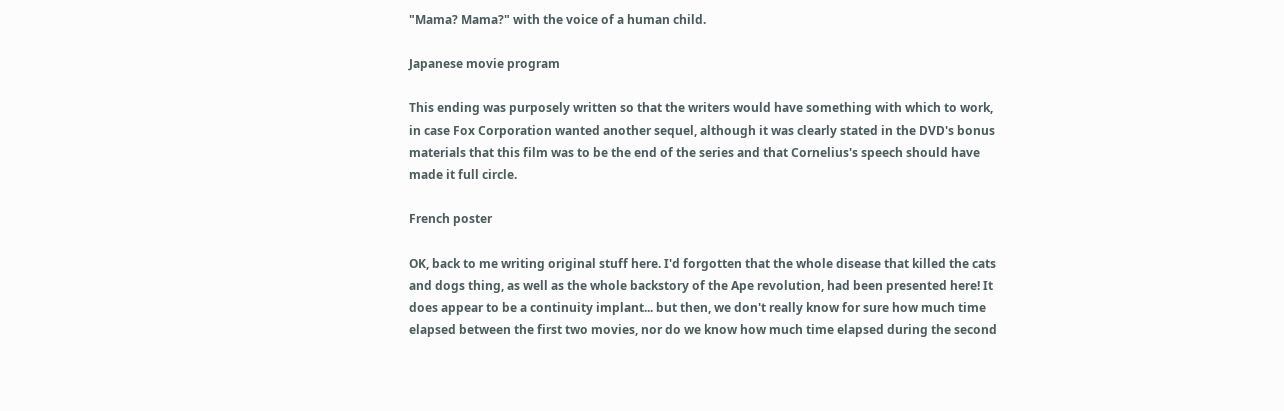"Mama? Mama?" with the voice of a human child.

Japanese movie program

This ending was purposely written so that the writers would have something with which to work, in case Fox Corporation wanted another sequel, although it was clearly stated in the DVD's bonus materials that this film was to be the end of the series and that Cornelius's speech should have made it full circle.

French poster

OK, back to me writing original stuff here. I'd forgotten that the whole disease that killed the cats and dogs thing, as well as the whole backstory of the Ape revolution, had been presented here! It does appear to be a continuity implant... but then, we don't really know for sure how much time elapsed between the first two movies, nor do we know how much time elapsed during the second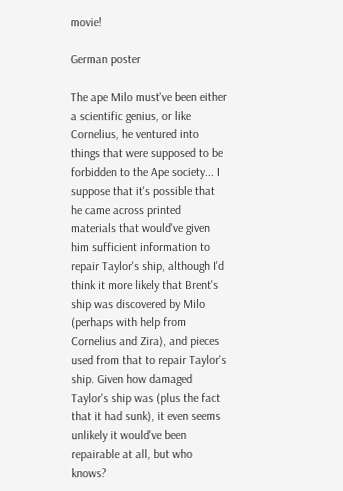movie!

German poster

The ape Milo must've been either a scientific genius, or like Cornelius, he ventured into things that were supposed to be forbidden to the Ape society... I suppose that it's possible that he came across printed materials that would've given him sufficient information to repair Taylor's ship, although I'd think it more likely that Brent's ship was discovered by Milo (perhaps with help from Cornelius and Zira), and pieces used from that to repair Taylor's ship. Given how damaged Taylor's ship was (plus the fact that it had sunk), it even seems unlikely it would've been repairable at all, but who knows?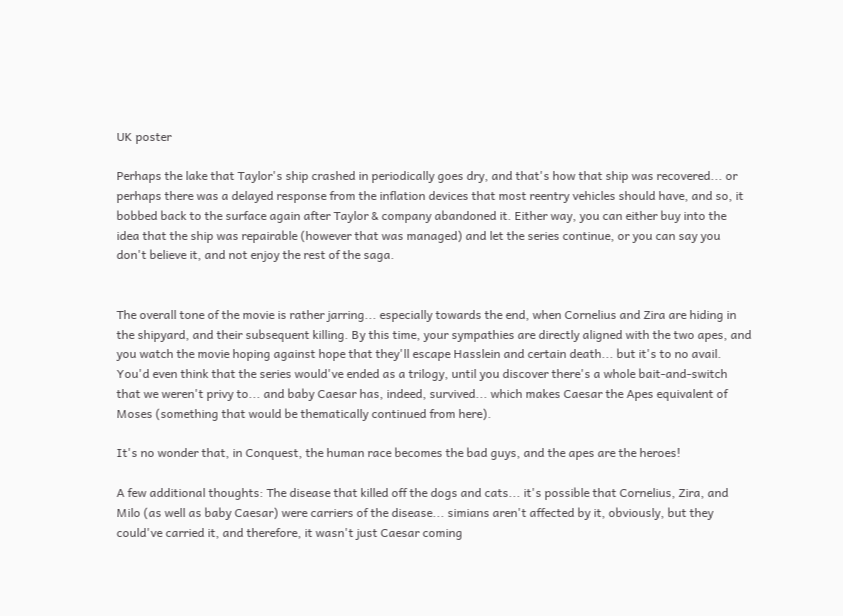UK poster

Perhaps the lake that Taylor's ship crashed in periodically goes dry, and that's how that ship was recovered... or perhaps there was a delayed response from the inflation devices that most reentry vehicles should have, and so, it bobbed back to the surface again after Taylor & company abandoned it. Either way, you can either buy into the idea that the ship was repairable (however that was managed) and let the series continue, or you can say you don't believe it, and not enjoy the rest of the saga.


The overall tone of the movie is rather jarring... especially towards the end, when Cornelius and Zira are hiding in the shipyard, and their subsequent killing. By this time, your sympathies are directly aligned with the two apes, and you watch the movie hoping against hope that they'll escape Hasslein and certain death... but it's to no avail. You'd even think that the series would've ended as a trilogy, until you discover there's a whole bait-and-switch that we weren't privy to... and baby Caesar has, indeed, survived... which makes Caesar the Apes equivalent of Moses (something that would be thematically continued from here).

It's no wonder that, in Conquest, the human race becomes the bad guys, and the apes are the heroes!

A few additional thoughts: The disease that killed off the dogs and cats... it's possible that Cornelius, Zira, and Milo (as well as baby Caesar) were carriers of the disease... simians aren't affected by it, obviously, but they could've carried it, and therefore, it wasn't just Caesar coming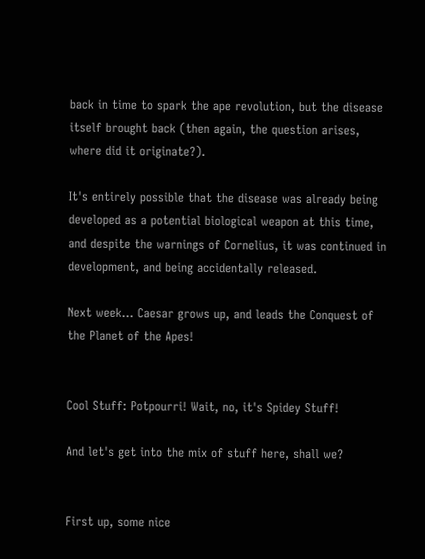back in time to spark the ape revolution, but the disease itself brought back (then again, the question arises, where did it originate?).

It's entirely possible that the disease was already being developed as a potential biological weapon at this time, and despite the warnings of Cornelius, it was continued in development, and being accidentally released.

Next week... Caesar grows up, and leads the Conquest of the Planet of the Apes!


Cool Stuff: Potpourri! Wait, no, it's Spidey Stuff!

And let's get into the mix of stuff here, shall we?


First up, some nice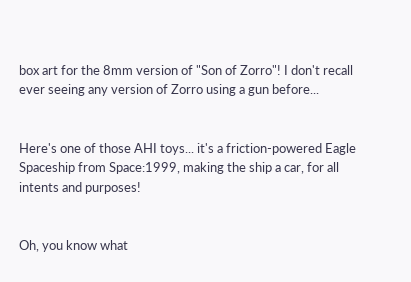box art for the 8mm version of "Son of Zorro"! I don't recall ever seeing any version of Zorro using a gun before...


Here's one of those AHI toys... it's a friction-powered Eagle Spaceship from Space:1999, making the ship a car, for all intents and purposes!


Oh, you know what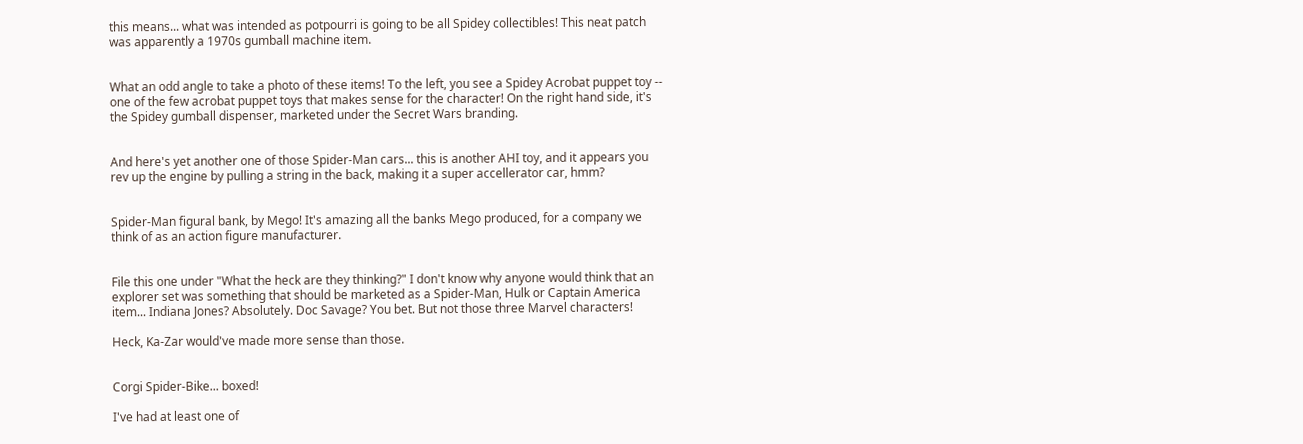this means... what was intended as potpourri is going to be all Spidey collectibles! This neat patch was apparently a 1970s gumball machine item.


What an odd angle to take a photo of these items! To the left, you see a Spidey Acrobat puppet toy -- one of the few acrobat puppet toys that makes sense for the character! On the right hand side, it's the Spidey gumball dispenser, marketed under the Secret Wars branding.


And here's yet another one of those Spider-Man cars... this is another AHI toy, and it appears you rev up the engine by pulling a string in the back, making it a super accellerator car, hmm?


Spider-Man figural bank, by Mego! It's amazing all the banks Mego produced, for a company we think of as an action figure manufacturer.


File this one under "What the heck are they thinking?" I don't know why anyone would think that an explorer set was something that should be marketed as a Spider-Man, Hulk or Captain America item... Indiana Jones? Absolutely. Doc Savage? You bet. But not those three Marvel characters!

Heck, Ka-Zar would've made more sense than those.


Corgi Spider-Bike... boxed!

I've had at least one of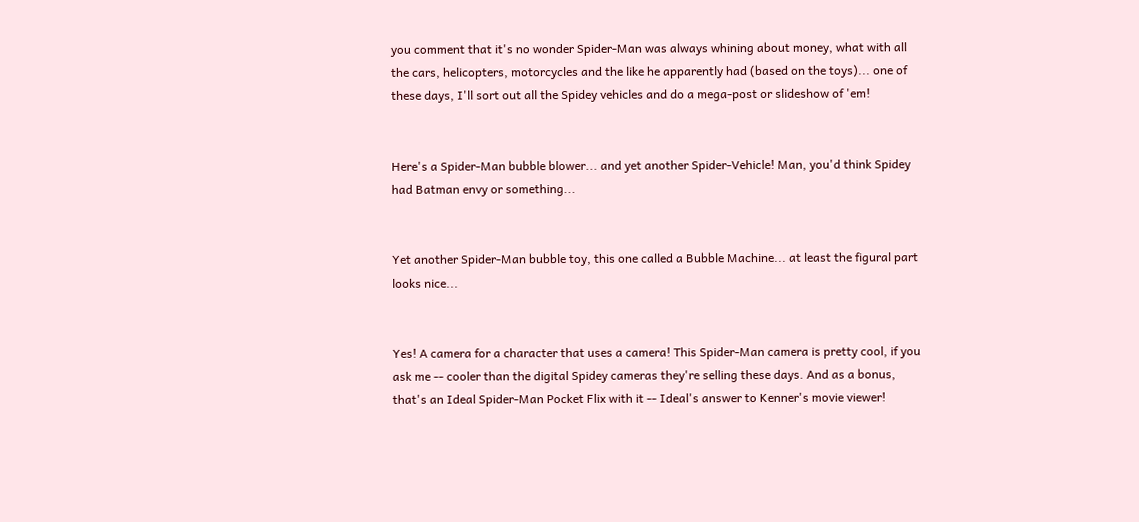you comment that it's no wonder Spider-Man was always whining about money, what with all the cars, helicopters, motorcycles and the like he apparently had (based on the toys)... one of these days, I'll sort out all the Spidey vehicles and do a mega-post or slideshow of 'em!


Here's a Spider-Man bubble blower... and yet another Spider-Vehicle! Man, you'd think Spidey had Batman envy or something...


Yet another Spider-Man bubble toy, this one called a Bubble Machine... at least the figural part looks nice...


Yes! A camera for a character that uses a camera! This Spider-Man camera is pretty cool, if you ask me -- cooler than the digital Spidey cameras they're selling these days. And as a bonus, that's an Ideal Spider-Man Pocket Flix with it -- Ideal's answer to Kenner's movie viewer!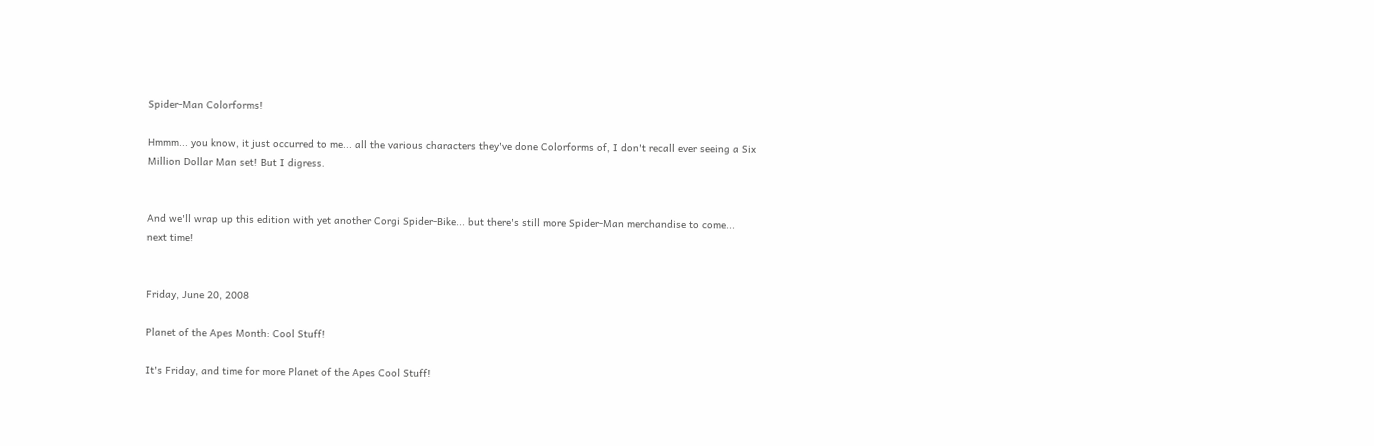Spider-Man Colorforms!

Hmmm... you know, it just occurred to me... all the various characters they've done Colorforms of, I don't recall ever seeing a Six Million Dollar Man set! But I digress.


And we'll wrap up this edition with yet another Corgi Spider-Bike... but there's still more Spider-Man merchandise to come... next time!


Friday, June 20, 2008

Planet of the Apes Month: Cool Stuff!

It's Friday, and time for more Planet of the Apes Cool Stuff!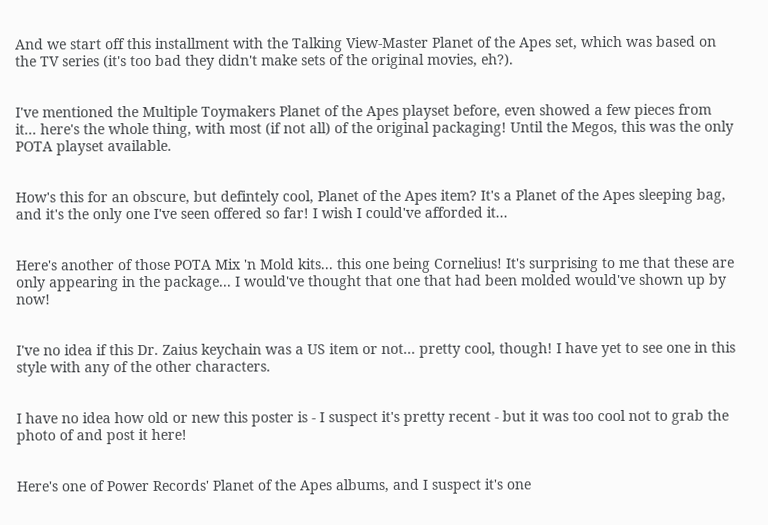And we start off this installment with the Talking View-Master Planet of the Apes set, which was based on the TV series (it's too bad they didn't make sets of the original movies, eh?).


I've mentioned the Multiple Toymakers Planet of the Apes playset before, even showed a few pieces from it... here's the whole thing, with most (if not all) of the original packaging! Until the Megos, this was the only POTA playset available.


How's this for an obscure, but defintely cool, Planet of the Apes item? It's a Planet of the Apes sleeping bag, and it's the only one I've seen offered so far! I wish I could've afforded it...


Here's another of those POTA Mix 'n Mold kits... this one being Cornelius! It's surprising to me that these are only appearing in the package... I would've thought that one that had been molded would've shown up by now!


I've no idea if this Dr. Zaius keychain was a US item or not... pretty cool, though! I have yet to see one in this style with any of the other characters.


I have no idea how old or new this poster is - I suspect it's pretty recent - but it was too cool not to grab the photo of and post it here!


Here's one of Power Records' Planet of the Apes albums, and I suspect it's one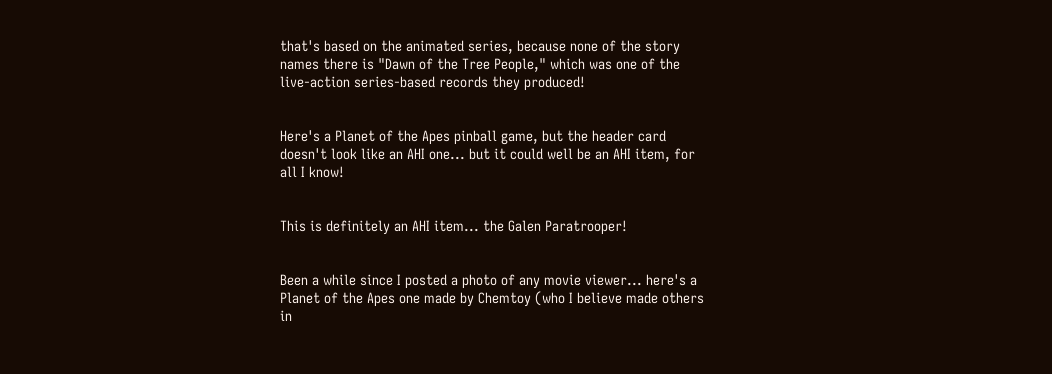that's based on the animated series, because none of the story names there is "Dawn of the Tree People," which was one of the live-action series-based records they produced!


Here's a Planet of the Apes pinball game, but the header card doesn't look like an AHI one... but it could well be an AHI item, for all I know!


This is definitely an AHI item... the Galen Paratrooper!


Been a while since I posted a photo of any movie viewer... here's a Planet of the Apes one made by Chemtoy (who I believe made others in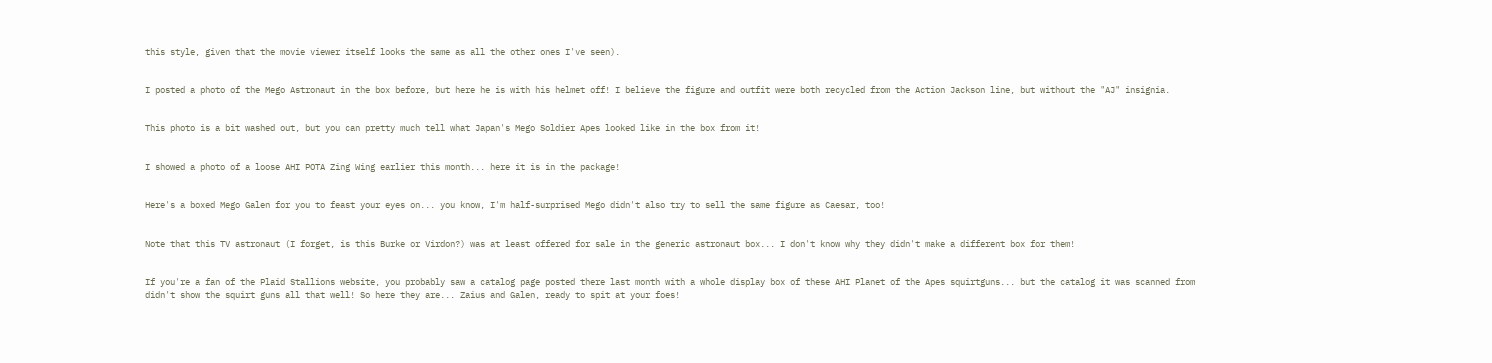this style, given that the movie viewer itself looks the same as all the other ones I've seen).


I posted a photo of the Mego Astronaut in the box before, but here he is with his helmet off! I believe the figure and outfit were both recycled from the Action Jackson line, but without the "AJ" insignia.


This photo is a bit washed out, but you can pretty much tell what Japan's Mego Soldier Apes looked like in the box from it!


I showed a photo of a loose AHI POTA Zing Wing earlier this month... here it is in the package!


Here's a boxed Mego Galen for you to feast your eyes on... you know, I'm half-surprised Mego didn't also try to sell the same figure as Caesar, too!


Note that this TV astronaut (I forget, is this Burke or Virdon?) was at least offered for sale in the generic astronaut box... I don't know why they didn't make a different box for them!


If you're a fan of the Plaid Stallions website, you probably saw a catalog page posted there last month with a whole display box of these AHI Planet of the Apes squirtguns... but the catalog it was scanned from didn't show the squirt guns all that well! So here they are... Zaius and Galen, ready to spit at your foes!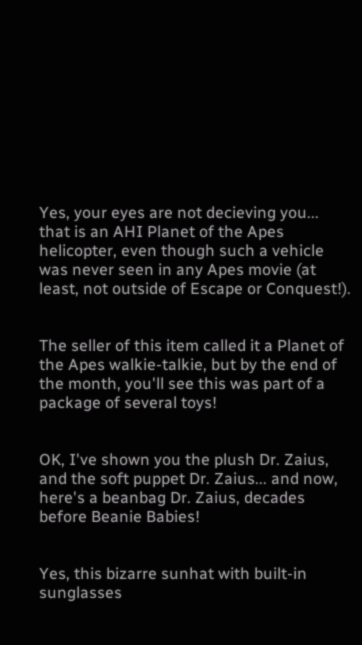Yes, your eyes are not decieving you... that is an AHI Planet of the Apes helicopter, even though such a vehicle was never seen in any Apes movie (at least, not outside of Escape or Conquest!).


The seller of this item called it a Planet of the Apes walkie-talkie, but by the end of the month, you'll see this was part of a package of several toys!


OK, I've shown you the plush Dr. Zaius, and the soft puppet Dr. Zaius... and now, here's a beanbag Dr. Zaius, decades before Beanie Babies!


Yes, this bizarre sunhat with built-in sunglasses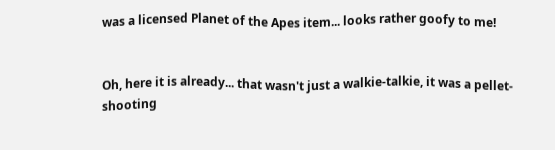was a licensed Planet of the Apes item... looks rather goofy to me!


Oh, here it is already... that wasn't just a walkie-talkie, it was a pellet-shooting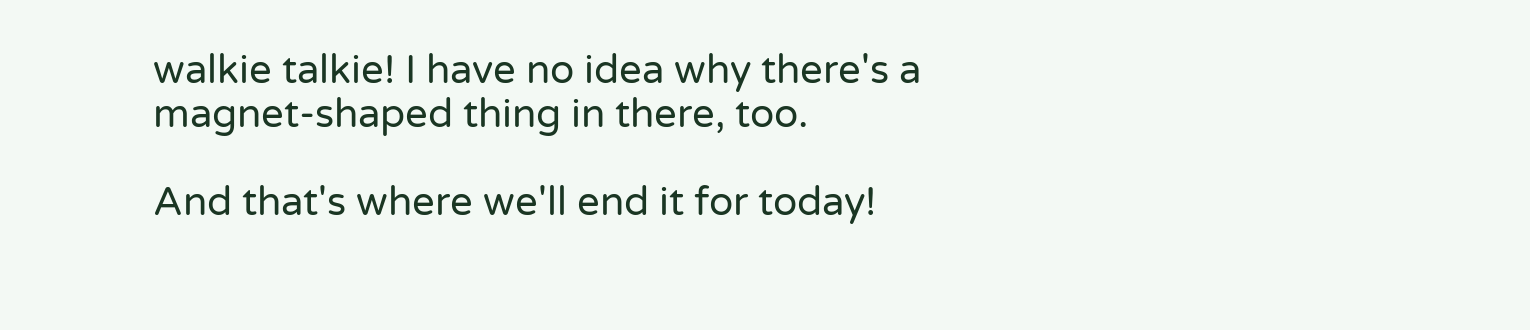walkie talkie! I have no idea why there's a magnet-shaped thing in there, too.

And that's where we'll end it for today!